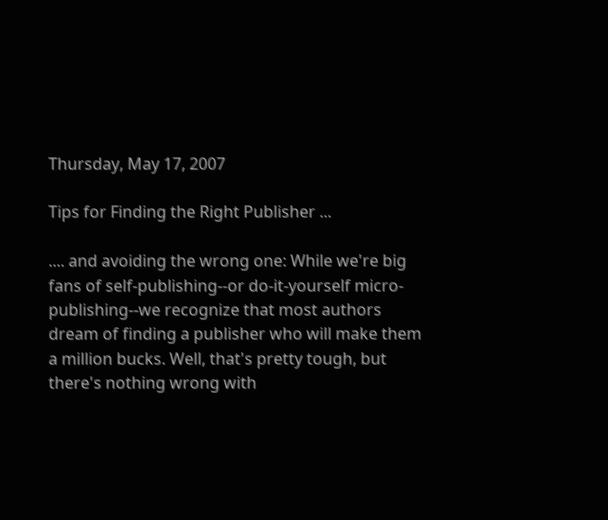Thursday, May 17, 2007

Tips for Finding the Right Publisher ...

.... and avoiding the wrong one: While we're big fans of self-publishing--or do-it-yourself micro-publishing--we recognize that most authors dream of finding a publisher who will make them a million bucks. Well, that's pretty tough, but there's nothing wrong with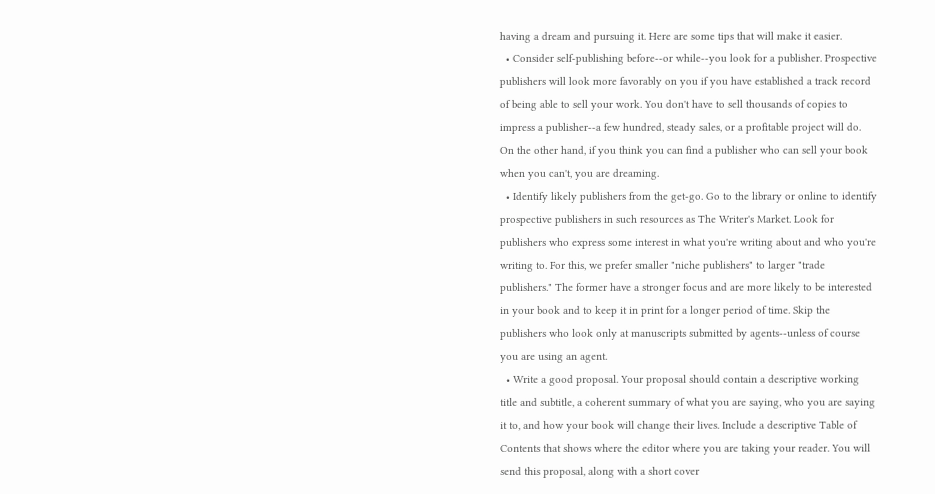having a dream and pursuing it. Here are some tips that will make it easier.
  • Consider self-publishing before--or while--you look for a publisher. Prospective publishers will look more favorably on you if you have established a track record of being able to sell your work. You don't have to sell thousands of copies to impress a publisher--a few hundred, steady sales, or a profitable project will do. On the other hand, if you think you can find a publisher who can sell your book when you can't, you are dreaming.
  • Identify likely publishers from the get-go. Go to the library or online to identify prospective publishers in such resources as The Writer's Market. Look for publishers who express some interest in what you're writing about and who you're writing to. For this, we prefer smaller "niche publishers" to larger "trade publishers." The former have a stronger focus and are more likely to be interested in your book and to keep it in print for a longer period of time. Skip the publishers who look only at manuscripts submitted by agents--unless of course you are using an agent.
  • Write a good proposal. Your proposal should contain a descriptive working title and subtitle, a coherent summary of what you are saying, who you are saying it to, and how your book will change their lives. Include a descriptive Table of Contents that shows where the editor where you are taking your reader. You will send this proposal, along with a short cover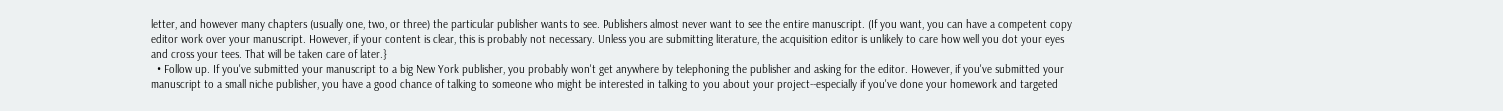letter, and however many chapters (usually one, two, or three) the particular publisher wants to see. Publishers almost never want to see the entire manuscript. (If you want, you can have a competent copy editor work over your manuscript. However, if your content is clear, this is probably not necessary. Unless you are submitting literature, the acquisition editor is unlikely to care how well you dot your eyes and cross your tees. That will be taken care of later.}
  • Follow up. If you've submitted your manuscript to a big New York publisher, you probably won't get anywhere by telephoning the publisher and asking for the editor. However, if you've submitted your manuscript to a small niche publisher, you have a good chance of talking to someone who might be interested in talking to you about your project--especially if you've done your homework and targeted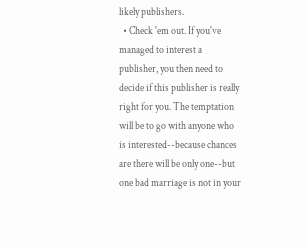likely publishers.
  • Check 'em out. If you've managed to interest a publisher, you then need to decide if this publisher is really right for you. The temptation will be to go with anyone who is interested--because chances are there will be only one--but one bad marriage is not in your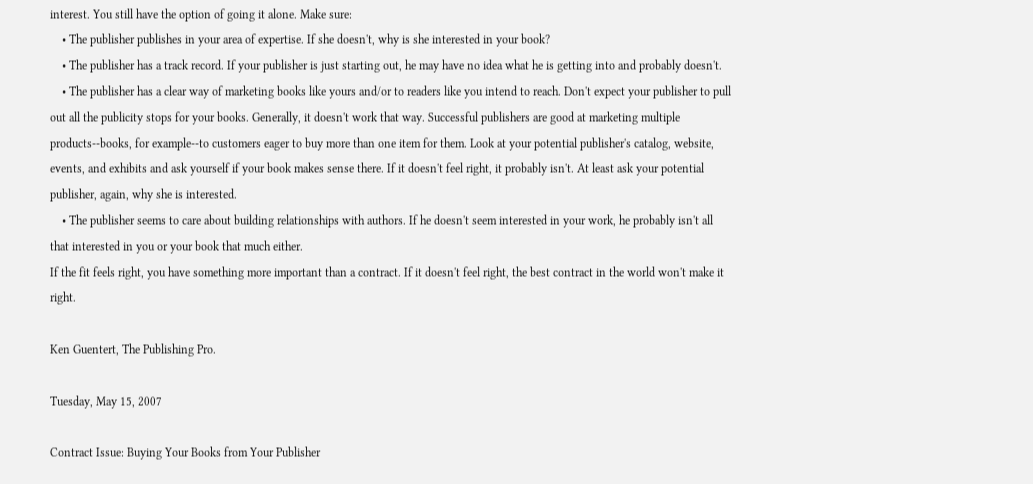interest. You still have the option of going it alone. Make sure:
    • The publisher publishes in your area of expertise. If she doesn't, why is she interested in your book?
    • The publisher has a track record. If your publisher is just starting out, he may have no idea what he is getting into and probably doesn't.
    • The publisher has a clear way of marketing books like yours and/or to readers like you intend to reach. Don't expect your publisher to pull out all the publicity stops for your books. Generally, it doesn't work that way. Successful publishers are good at marketing multiple products--books, for example--to customers eager to buy more than one item for them. Look at your potential publisher's catalog, website, events, and exhibits and ask yourself if your book makes sense there. If it doesn't feel right, it probably isn't. At least ask your potential publisher, again, why she is interested.
    • The publisher seems to care about building relationships with authors. If he doesn't seem interested in your work, he probably isn't all that interested in you or your book that much either.
If the fit feels right, you have something more important than a contract. If it doesn't feel right, the best contract in the world won't make it right.

Ken Guentert, The Publishing Pro.

Tuesday, May 15, 2007

Contract Issue: Buying Your Books from Your Publisher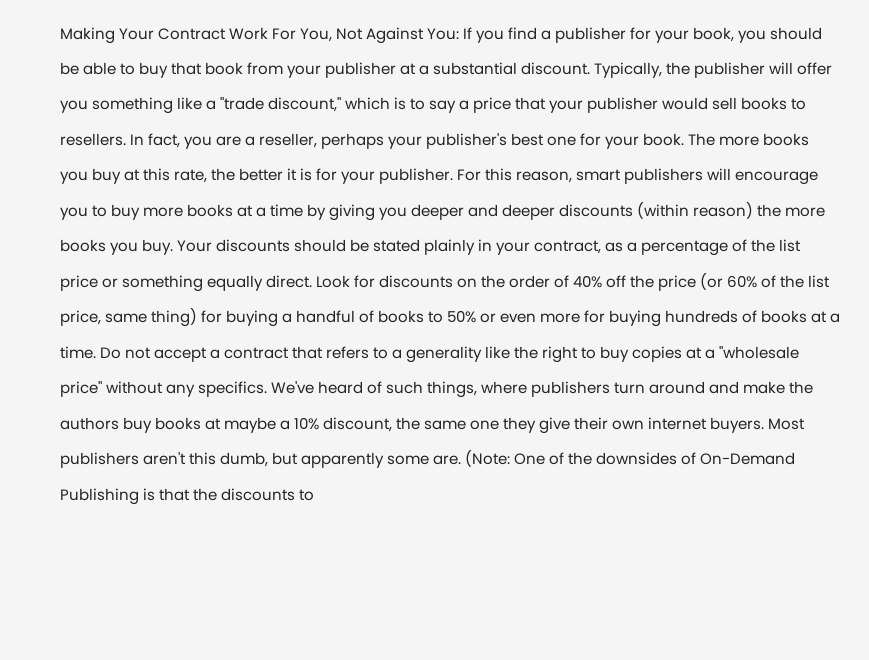Making Your Contract Work For You, Not Against You: If you find a publisher for your book, you should be able to buy that book from your publisher at a substantial discount. Typically, the publisher will offer you something like a "trade discount," which is to say a price that your publisher would sell books to resellers. In fact, you are a reseller, perhaps your publisher's best one for your book. The more books you buy at this rate, the better it is for your publisher. For this reason, smart publishers will encourage you to buy more books at a time by giving you deeper and deeper discounts (within reason) the more books you buy. Your discounts should be stated plainly in your contract, as a percentage of the list price or something equally direct. Look for discounts on the order of 40% off the price (or 60% of the list price, same thing) for buying a handful of books to 50% or even more for buying hundreds of books at a time. Do not accept a contract that refers to a generality like the right to buy copies at a "wholesale price" without any specifics. We've heard of such things, where publishers turn around and make the authors buy books at maybe a 10% discount, the same one they give their own internet buyers. Most publishers aren't this dumb, but apparently some are. (Note: One of the downsides of On-Demand Publishing is that the discounts to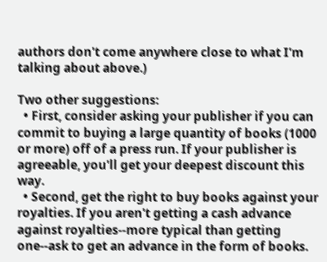authors don't come anywhere close to what I'm talking about above.)

Two other suggestions:
  • First, consider asking your publisher if you can commit to buying a large quantity of books (1000 or more) off of a press run. If your publisher is agreeable, you'll get your deepest discount this way.
  • Second, get the right to buy books against your royalties. If you aren't getting a cash advance against royalties--more typical than getting one--ask to get an advance in the form of books.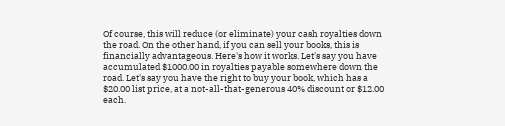Of course, this will reduce (or eliminate) your cash royalties down the road. On the other hand, if you can sell your books, this is financially advantageous. Here's how it works. Let's say you have accumulated $1000.00 in royalties payable somewhere down the road. Let's say you have the right to buy your book, which has a $20.00 list price, at a not-all-that-generous 40% discount or $12.00 each.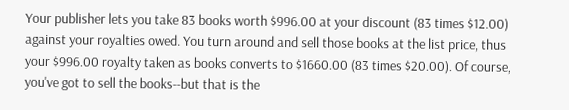Your publisher lets you take 83 books worth $996.00 at your discount (83 times $12.00) against your royalties owed. You turn around and sell those books at the list price, thus your $996.00 royalty taken as books converts to $1660.00 (83 times $20.00). Of course, you've got to sell the books--but that is the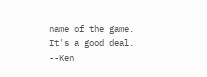name of the game. It's a good deal.
--Ken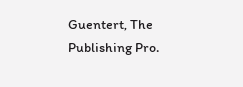Guentert, The Publishing Pro.